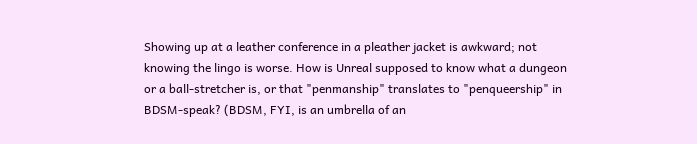Showing up at a leather conference in a pleather jacket is awkward; not knowing the lingo is worse. How is Unreal supposed to know what a dungeon or a ball-stretcher is, or that "penmanship" translates to "penqueership" in BDSM-speak? (BDSM, FYI, is an umbrella of an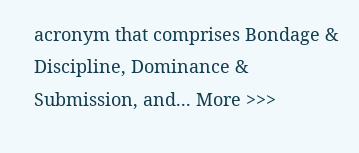acronym that comprises Bondage & Discipline, Dominance & Submission, and... More >>>